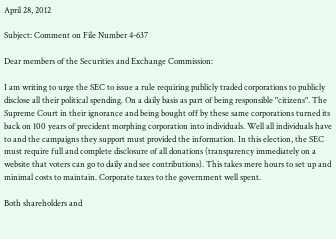April 28, 2012

Subject: Comment on File Number 4-637

Dear members of the Securities and Exchange Commission:

I am writing to urge the SEC to issue a rule requiring publicly traded corporations to publicly disclose all their political spending. On a daily basis as part of being responsible "citizens". The Supreme Court in their ignorance and being bought off by these same corporations turned its back on 100 years of precident morphing corporation into individuals. Well all individuals have to and the campaigns they support must provided the information. In this election, the SEC must require full and complete disclosure of all donations (transparency immediately on a website that voters can go to daily and see contributions). This takes mere hours to set up and minimal costs to maintain. Corporate taxes to the government well spent.

Both shareholders and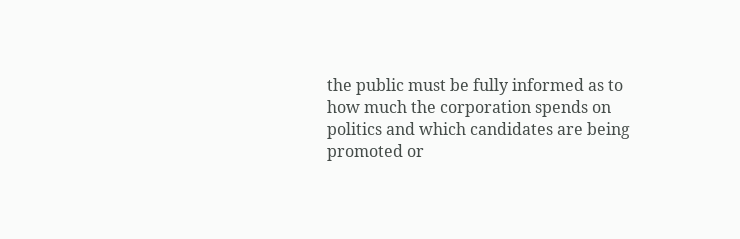the public must be fully informed as to how much the corporation spends on politics and which candidates are being promoted or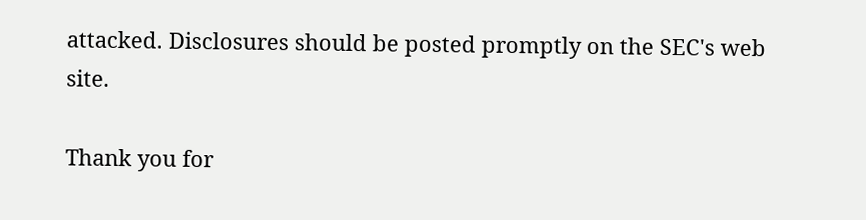attacked. Disclosures should be posted promptly on the SEC's web site.

Thank you for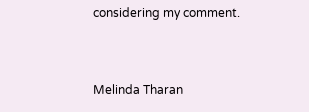considering my comment.


Melinda Tharan